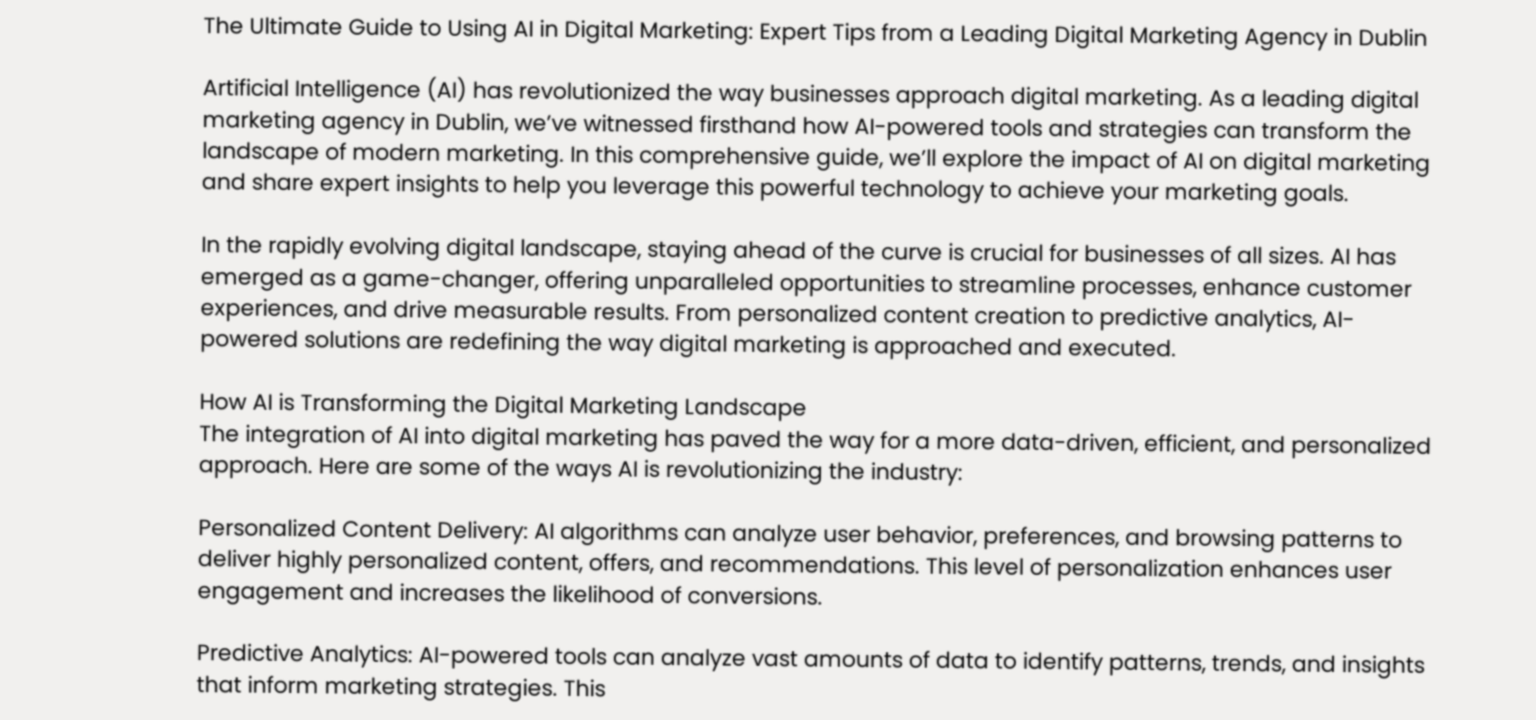The Ultimate Guide to Using AI in Digital Marketing: Expert Tips from a Leading Digital Marketing Agency in Dublin

Artificial Intelligence (AI) has revolutionized the way businesses approach digital marketing. As a leading digital marketing agency in Dublin, we’ve witnessed firsthand how AI-powered tools and strategies can transform the landscape of modern marketing. In this comprehensive guide, we’ll explore the impact of AI on digital marketing and share expert insights to help you leverage this powerful technology to achieve your marketing goals.

In the rapidly evolving digital landscape, staying ahead of the curve is crucial for businesses of all sizes. AI has emerged as a game-changer, offering unparalleled opportunities to streamline processes, enhance customer experiences, and drive measurable results. From personalized content creation to predictive analytics, AI-powered solutions are redefining the way digital marketing is approached and executed.

How AI is Transforming the Digital Marketing Landscape
The integration of AI into digital marketing has paved the way for a more data-driven, efficient, and personalized approach. Here are some of the ways AI is revolutionizing the industry:

Personalized Content Delivery: AI algorithms can analyze user behavior, preferences, and browsing patterns to deliver highly personalized content, offers, and recommendations. This level of personalization enhances user engagement and increases the likelihood of conversions.

Predictive Analytics: AI-powered tools can analyze vast amounts of data to identify patterns, trends, and insights that inform marketing strategies. This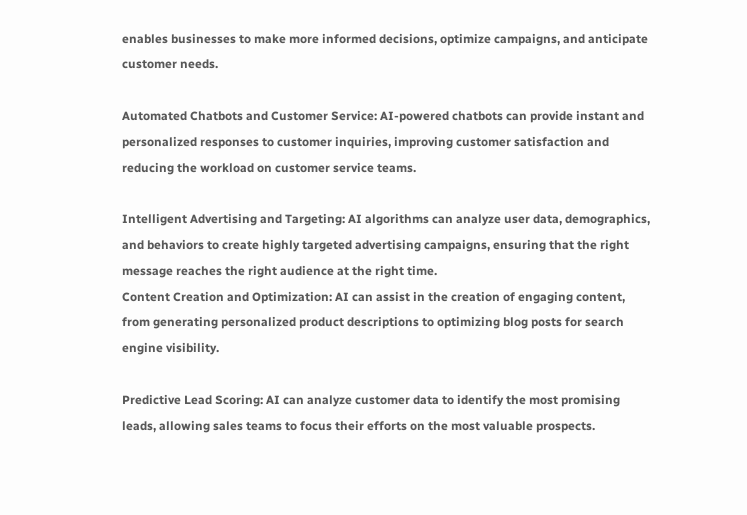enables businesses to make more informed decisions, optimize campaigns, and anticipate customer needs.

Automated Chatbots and Customer Service: AI-powered chatbots can provide instant and personalized responses to customer inquiries, improving customer satisfaction and reducing the workload on customer service teams.

Intelligent Advertising and Targeting: AI algorithms can analyze user data, demographics, and behaviors to create highly targeted advertising campaigns, ensuring that the right message reaches the right audience at the right time.
Content Creation and Optimization: AI can assist in the creation of engaging content, from generating personalized product descriptions to optimizing blog posts for search engine visibility.

Predictive Lead Scoring: AI can analyze customer data to identify the most promising leads, allowing sales teams to focus their efforts on the most valuable prospects.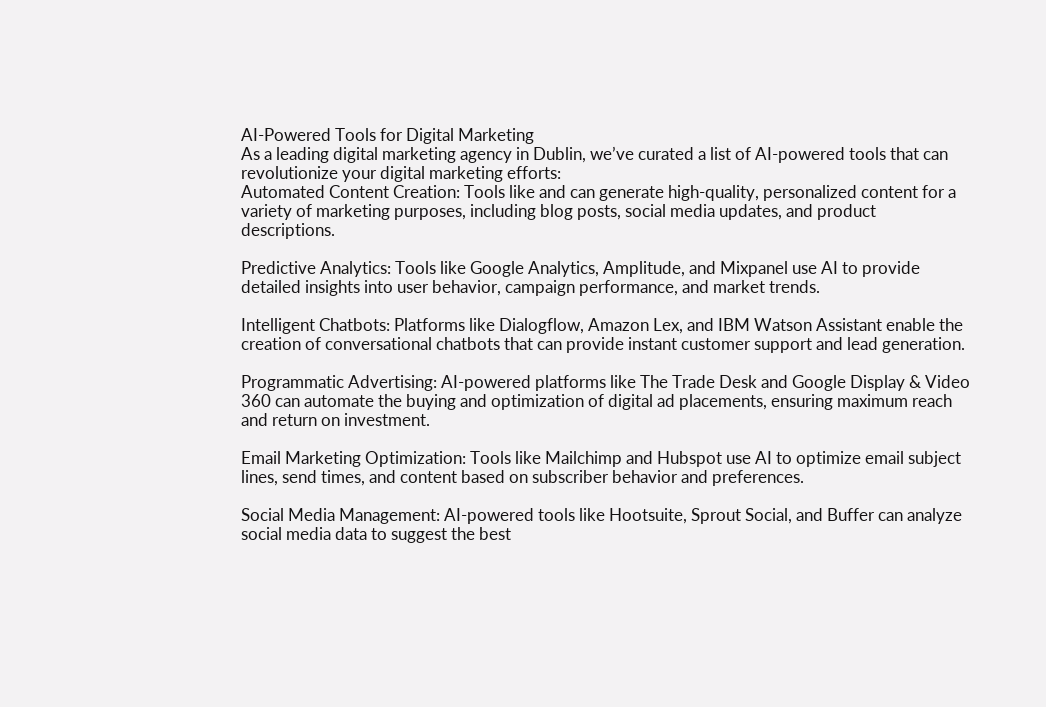AI-Powered Tools for Digital Marketing
As a leading digital marketing agency in Dublin, we’ve curated a list of AI-powered tools that can revolutionize your digital marketing efforts:
Automated Content Creation: Tools like and can generate high-quality, personalized content for a variety of marketing purposes, including blog posts, social media updates, and product descriptions.

Predictive Analytics: Tools like Google Analytics, Amplitude, and Mixpanel use AI to provide detailed insights into user behavior, campaign performance, and market trends.

Intelligent Chatbots: Platforms like Dialogflow, Amazon Lex, and IBM Watson Assistant enable the creation of conversational chatbots that can provide instant customer support and lead generation.

Programmatic Advertising: AI-powered platforms like The Trade Desk and Google Display & Video 360 can automate the buying and optimization of digital ad placements, ensuring maximum reach and return on investment.

Email Marketing Optimization: Tools like Mailchimp and Hubspot use AI to optimize email subject lines, send times, and content based on subscriber behavior and preferences.

Social Media Management: AI-powered tools like Hootsuite, Sprout Social, and Buffer can analyze social media data to suggest the best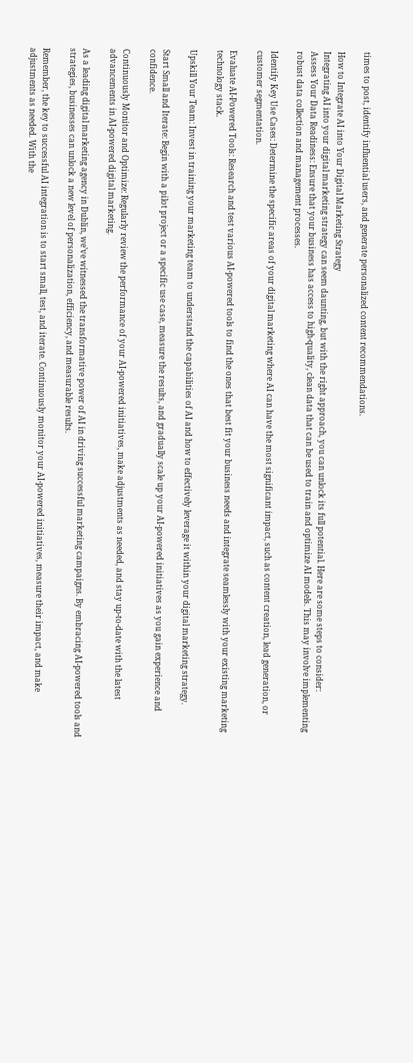times to post, identify influential users, and generate personalized content recommendations.

How to Integrate AI into Your Digital Marketing Strategy
Integrating AI into your digital marketing strategy can seem daunting, but with the right approach, you can unlock its full potential. Here are some steps to consider:
Assess Your Data Readiness: Ensure that your business has access to high-quality, clean data that can be used to train and optimize AI models. This may involve implementing robust data collection and management processes.

Identify Key Use Cases: Determine the specific areas of your digital marketing where AI can have the most significant impact, such as content creation, lead generation, or customer segmentation.

Evaluate AI-Powered Tools: Research and test various AI-powered tools to find the ones that best fit your business needs and integrate seamlessly with your existing marketing technology stack.

Upskill Your Team: Invest in training your marketing team to understand the capabilities of AI and how to effectively leverage it within your digital marketing strategy.

Start Small and Iterate: Begin with a pilot project or a specific use case, measure the results, and gradually scale up your AI-powered initiatives as you gain experience and confidence.

Continuously Monitor and Optimize: Regularly review the performance of your AI-powered initiatives, make adjustments as needed, and stay up-to-date with the latest advancements in AI-powered digital marketing.

As a leading digital marketing agency in Dublin, we’ve witnessed the transformative power of AI in driving successful marketing campaigns. By embracing AI-powered tools and strategies, businesses can unlock a new level of personalization, efficiency, and measurable results.

Remember, the key to successful AI integration is to start small, test, and iterate. Continuously monitor your AI-powered initiatives, measure their impact, and make adjustments as needed. With the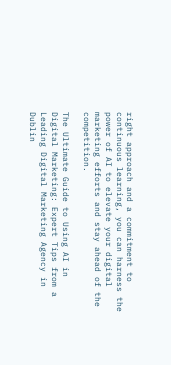right approach and a commitment to continuous learning, you can harness the power of AI to elevate your digital marketing efforts and stay ahead of the competition.

The Ultimate Guide to Using AI in Digital Marketing: Expert Tips from a Leading Digital Marketing Agency in Dublin